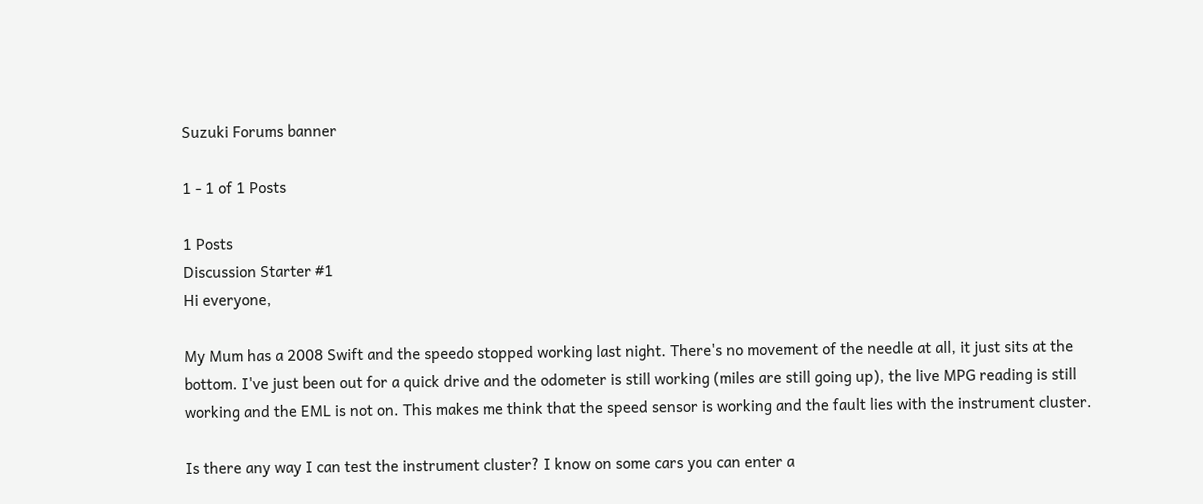Suzuki Forums banner

1 - 1 of 1 Posts

1 Posts
Discussion Starter #1
Hi everyone,

My Mum has a 2008 Swift and the speedo stopped working last night. There's no movement of the needle at all, it just sits at the bottom. I've just been out for a quick drive and the odometer is still working (miles are still going up), the live MPG reading is still working and the EML is not on. This makes me think that the speed sensor is working and the fault lies with the instrument cluster.

Is there any way I can test the instrument cluster? I know on some cars you can enter a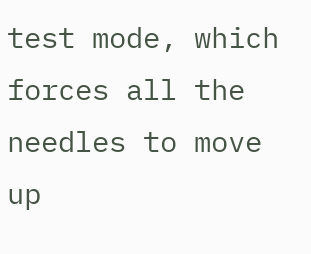test mode, which forces all the needles to move up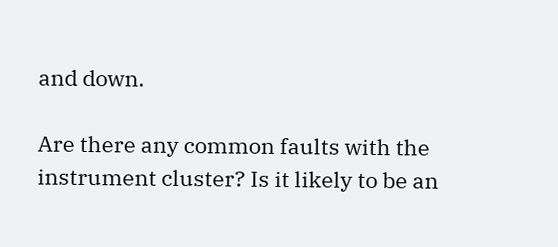and down.

Are there any common faults with the instrument cluster? Is it likely to be an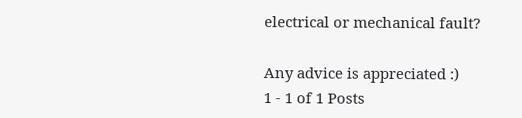electrical or mechanical fault?

Any advice is appreciated :)
1 - 1 of 1 Posts